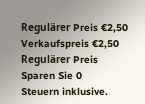Regulärer Preis €2,50
Verkaufspreis €2,50 Regulärer Preis
Sparen Sie 0
Steuern inklusive.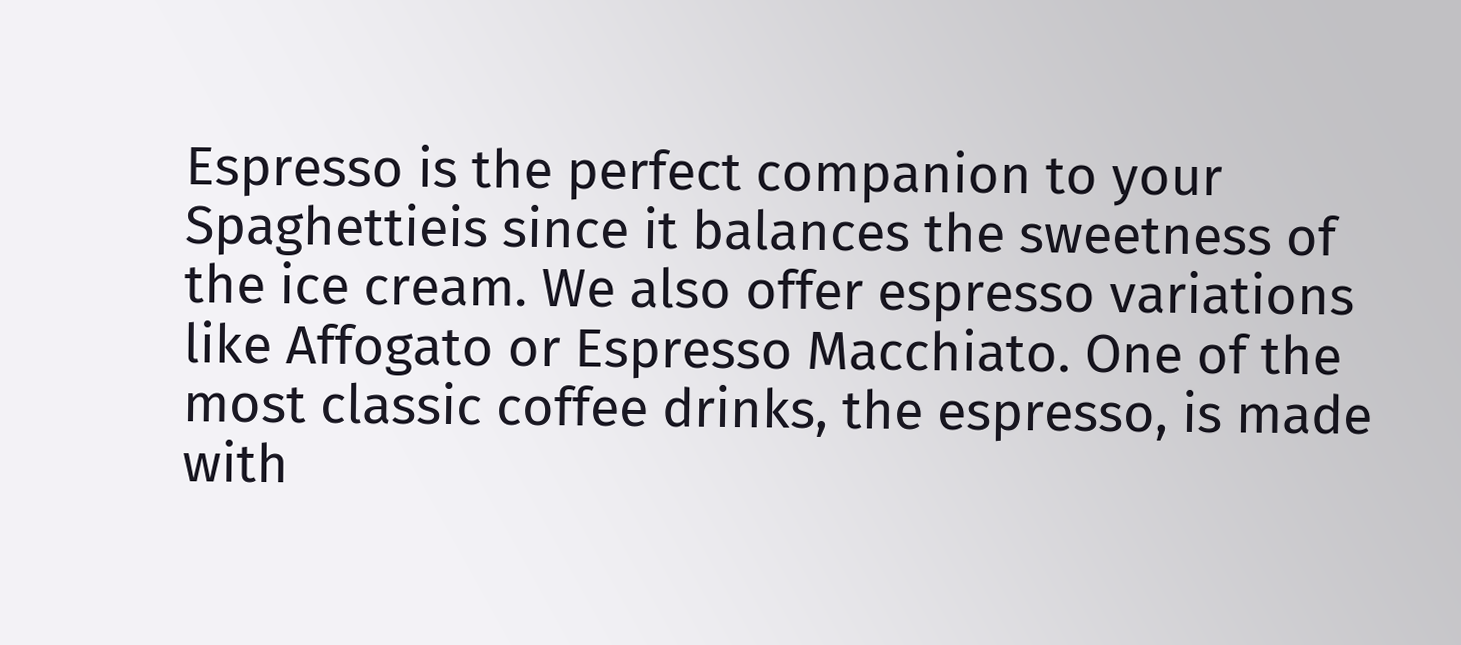Espresso is the perfect companion to your Spaghettieis since it balances the sweetness of the ice cream. We also offer espresso variations like Affogato or Espresso Macchiato. One of the most classic coffee drinks, the espresso, is made with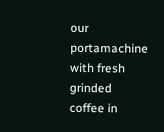our portamachine with fresh grinded coffee in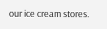our ice cream stores.